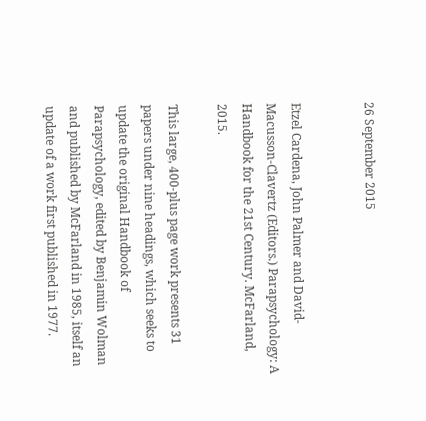26 September 2015


Etzel Cardena, John Palmer and David-Macusson-Clavertz (Editors.) Parapsychology: A Handbook for the 21st Century. McFarland, 2015.

This large, 400-plus page work presents 31 papers under nine headings, which seeks to update the original Handbook of Parapsychology, edited by Benjamin Wolman and published by McFarland in 1985, itself an update of a work first published in 1977.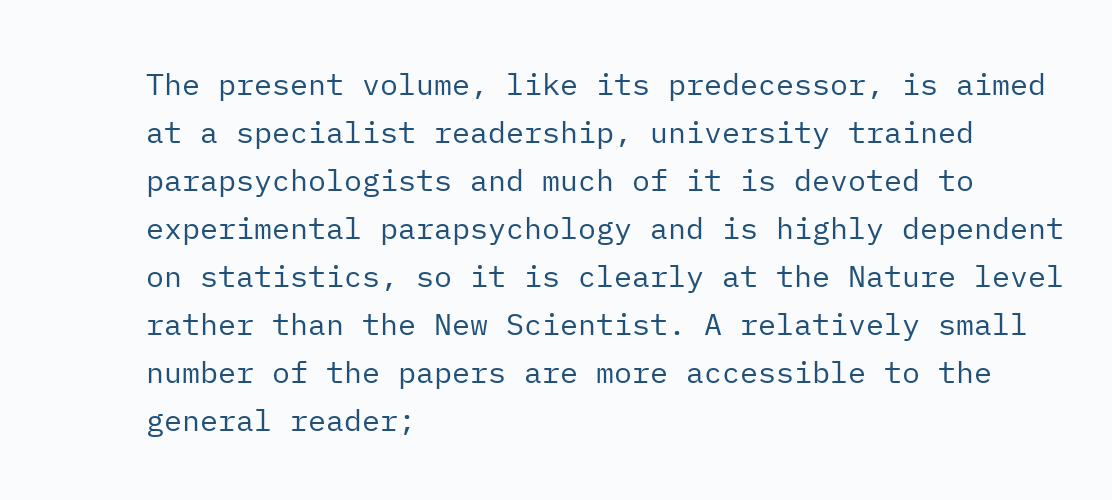The present volume, like its predecessor, is aimed at a specialist readership, university trained parapsychologists and much of it is devoted to experimental parapsychology and is highly dependent on statistics, so it is clearly at the Nature level rather than the New Scientist. A relatively small number of the papers are more accessible to the general reader;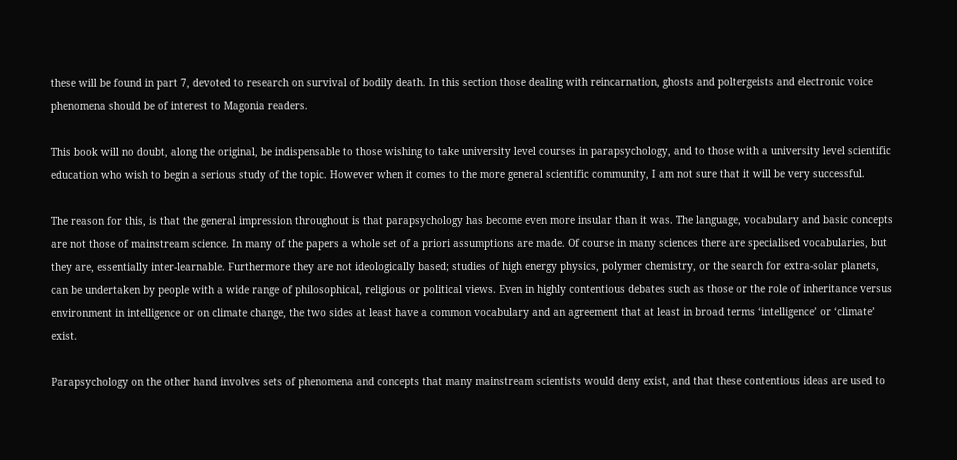these will be found in part 7, devoted to research on survival of bodily death. In this section those dealing with reincarnation, ghosts and poltergeists and electronic voice phenomena should be of interest to Magonia readers.

This book will no doubt, along the original, be indispensable to those wishing to take university level courses in parapsychology, and to those with a university level scientific education who wish to begin a serious study of the topic. However when it comes to the more general scientific community, I am not sure that it will be very successful.

The reason for this, is that the general impression throughout is that parapsychology has become even more insular than it was. The language, vocabulary and basic concepts are not those of mainstream science. In many of the papers a whole set of a priori assumptions are made. Of course in many sciences there are specialised vocabularies, but they are, essentially inter-learnable. Furthermore they are not ideologically based; studies of high energy physics, polymer chemistry, or the search for extra-solar planets, can be undertaken by people with a wide range of philosophical, religious or political views. Even in highly contentious debates such as those or the role of inheritance versus environment in intelligence or on climate change, the two sides at least have a common vocabulary and an agreement that at least in broad terms ‘intelligence’ or ‘climate’ exist.

Parapsychology on the other hand involves sets of phenomena and concepts that many mainstream scientists would deny exist, and that these contentious ideas are used to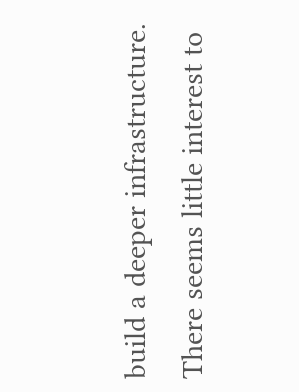build a deeper infrastructure. There seems little interest to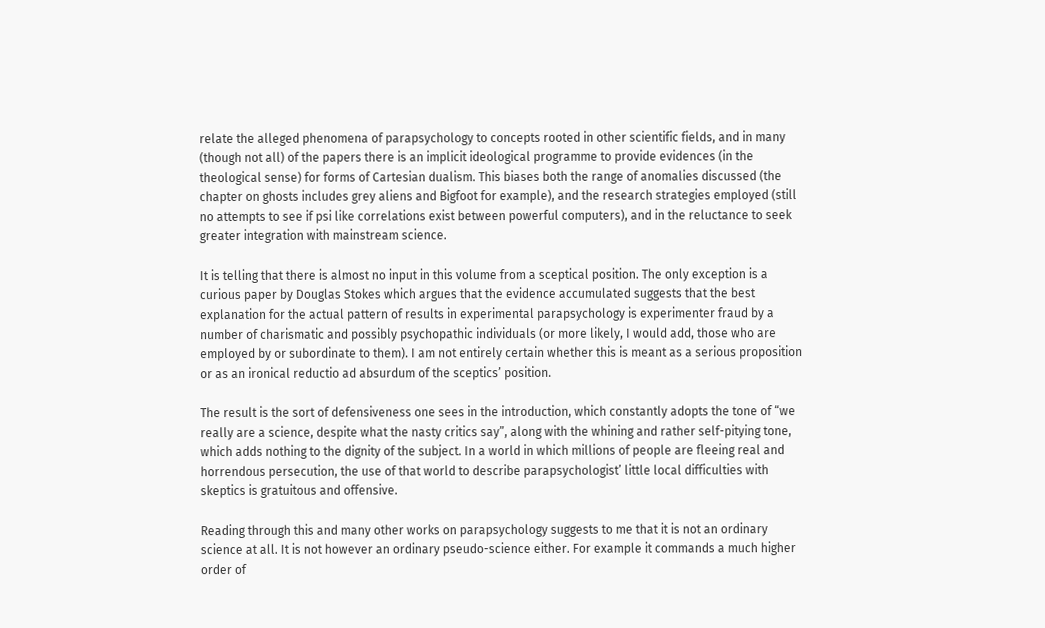relate the alleged phenomena of parapsychology to concepts rooted in other scientific fields, and in many (though not all) of the papers there is an implicit ideological programme to provide evidences (in the theological sense) for forms of Cartesian dualism. This biases both the range of anomalies discussed (the chapter on ghosts includes grey aliens and Bigfoot for example), and the research strategies employed (still no attempts to see if psi like correlations exist between powerful computers), and in the reluctance to seek greater integration with mainstream science.

It is telling that there is almost no input in this volume from a sceptical position. The only exception is a curious paper by Douglas Stokes which argues that the evidence accumulated suggests that the best explanation for the actual pattern of results in experimental parapsychology is experimenter fraud by a number of charismatic and possibly psychopathic individuals (or more likely, I would add, those who are employed by or subordinate to them). I am not entirely certain whether this is meant as a serious proposition or as an ironical reductio ad absurdum of the sceptics’ position.

The result is the sort of defensiveness one sees in the introduction, which constantly adopts the tone of “we really are a science, despite what the nasty critics say”, along with the whining and rather self-pitying tone, which adds nothing to the dignity of the subject. In a world in which millions of people are fleeing real and horrendous persecution, the use of that world to describe parapsychologist’ little local difficulties with skeptics is gratuitous and offensive.

Reading through this and many other works on parapsychology suggests to me that it is not an ordinary science at all. It is not however an ordinary pseudo-science either. For example it commands a much higher order of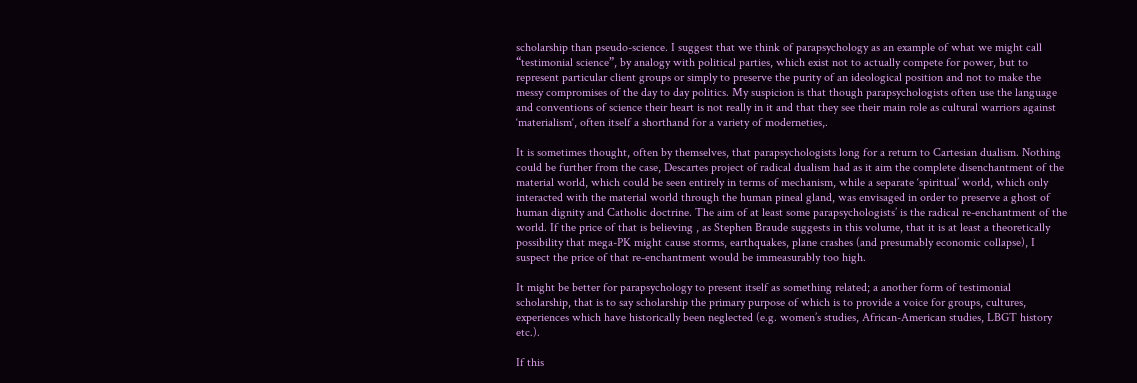scholarship than pseudo-science. I suggest that we think of parapsychology as an example of what we might call “testimonial science”, by analogy with political parties, which exist not to actually compete for power, but to represent particular client groups or simply to preserve the purity of an ideological position and not to make the messy compromises of the day to day politics. My suspicion is that though parapsychologists often use the language and conventions of science their heart is not really in it and that they see their main role as cultural warriors against ‘materialism‘, often itself a shorthand for a variety of moderneties,.

It is sometimes thought, often by themselves, that parapsychologists long for a return to Cartesian dualism. Nothing could be further from the case, Descartes project of radical dualism had as it aim the complete disenchantment of the material world, which could be seen entirely in terms of mechanism, while a separate ‘spiritual’ world, which only interacted with the material world through the human pineal gland, was envisaged in order to preserve a ghost of human dignity and Catholic doctrine. The aim of at least some parapsychologists’ is the radical re-enchantment of the world. If the price of that is believing , as Stephen Braude suggests in this volume, that it is at least a theoretically possibility that mega-PK might cause storms, earthquakes, plane crashes (and presumably economic collapse), I suspect the price of that re-enchantment would be immeasurably too high.

It might be better for parapsychology to present itself as something related; a another form of testimonial scholarship, that is to say scholarship the primary purpose of which is to provide a voice for groups, cultures, experiences which have historically been neglected (e.g. women’s studies, African-American studies, LBGT history etc.).

If this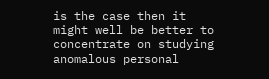is the case then it might well be better to concentrate on studying anomalous personal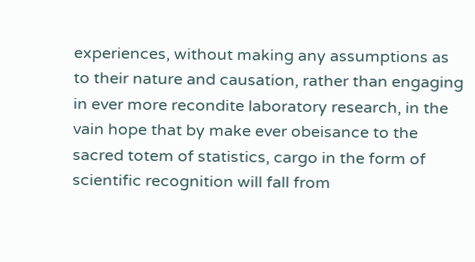experiences, without making any assumptions as to their nature and causation, rather than engaging in ever more recondite laboratory research, in the vain hope that by make ever obeisance to the sacred totem of statistics, cargo in the form of scientific recognition will fall from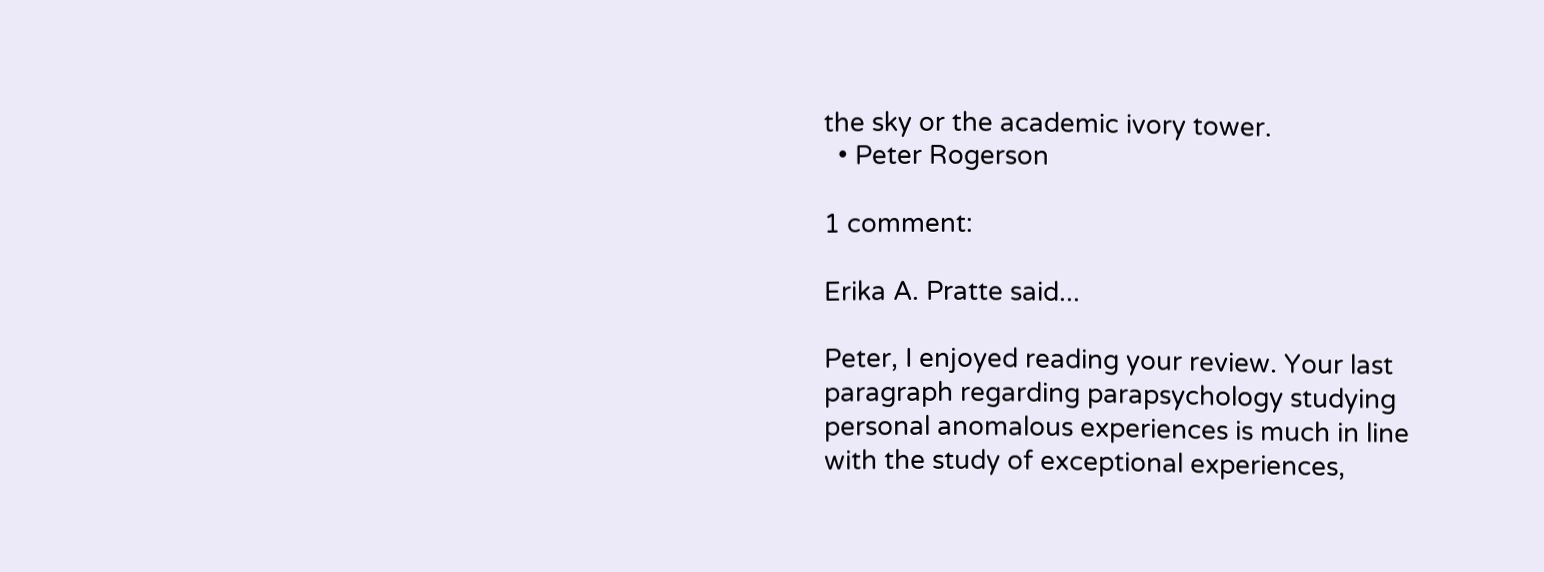the sky or the academic ivory tower.
  • Peter Rogerson

1 comment:

Erika A. Pratte said...

Peter, I enjoyed reading your review. Your last paragraph regarding parapsychology studying personal anomalous experiences is much in line with the study of exceptional experiences,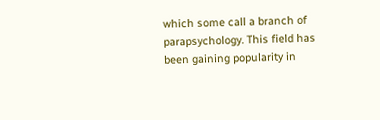which some call a branch of parapsychology. This field has been gaining popularity in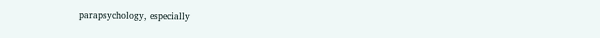parapsychology, especially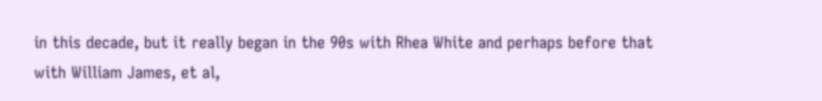in this decade, but it really began in the 90s with Rhea White and perhaps before that with William James, et al,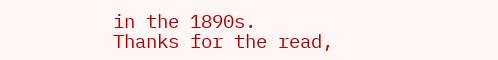in the 1890s.
Thanks for the read,